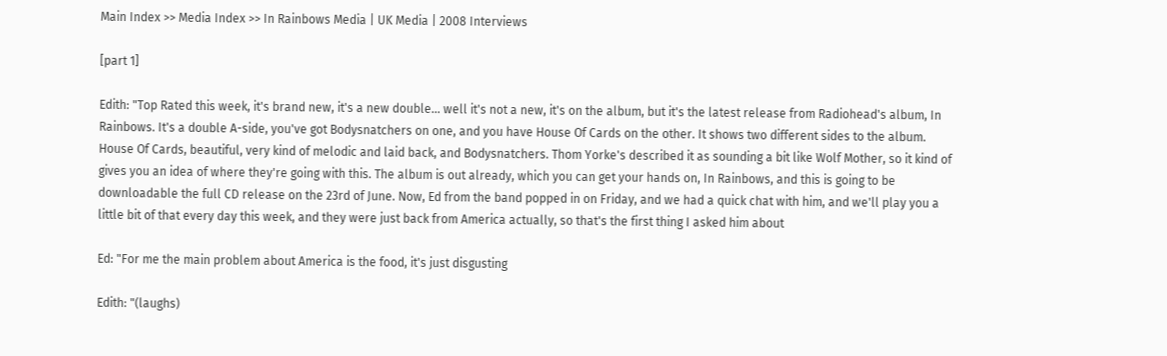Main Index >> Media Index >> In Rainbows Media | UK Media | 2008 Interviews

[part 1]

Edith: "Top Rated this week, it's brand new, it's a new double... well it's not a new, it's on the album, but it's the latest release from Radiohead's album, In Rainbows. It's a double A-side, you've got Bodysnatchers on one, and you have House Of Cards on the other. It shows two different sides to the album. House Of Cards, beautiful, very kind of melodic and laid back, and Bodysnatchers. Thom Yorke's described it as sounding a bit like Wolf Mother, so it kind of gives you an idea of where they're going with this. The album is out already, which you can get your hands on, In Rainbows, and this is going to be downloadable the full CD release on the 23rd of June. Now, Ed from the band popped in on Friday, and we had a quick chat with him, and we'll play you a little bit of that every day this week, and they were just back from America actually, so that's the first thing I asked him about

Ed: "For me the main problem about America is the food, it's just disgusting

Edith: "(laughs)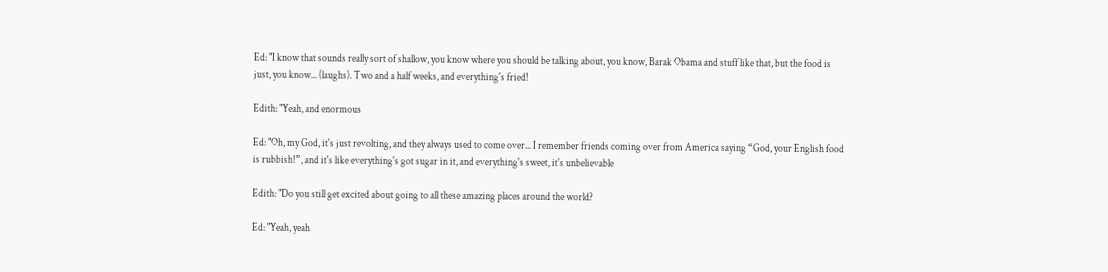Ed: "I know that sounds really sort of shallow, you know where you should be talking about, you know, Barak Obama and stuff like that, but the food is just, you know... (laughs). Two and a half weeks, and everything's fried!

Edith: "Yeah, and enormous

Ed: "Oh, my God, it's just revolting, and they always used to come over... I remember friends coming over from America saying “God, your English food is rubbish!”, and it's like everything's got sugar in it, and everything's sweet, it's unbelievable

Edith: "Do you still get excited about going to all these amazing places around the world?

Ed: "Yeah, yeah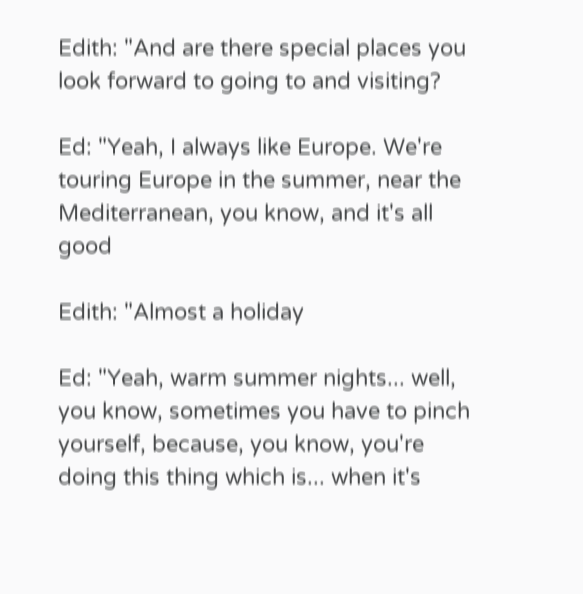Edith: "And are there special places you look forward to going to and visiting?

Ed: "Yeah, I always like Europe. We're touring Europe in the summer, near the Mediterranean, you know, and it's all good

Edith: "Almost a holiday

Ed: "Yeah, warm summer nights... well, you know, sometimes you have to pinch yourself, because, you know, you're doing this thing which is... when it's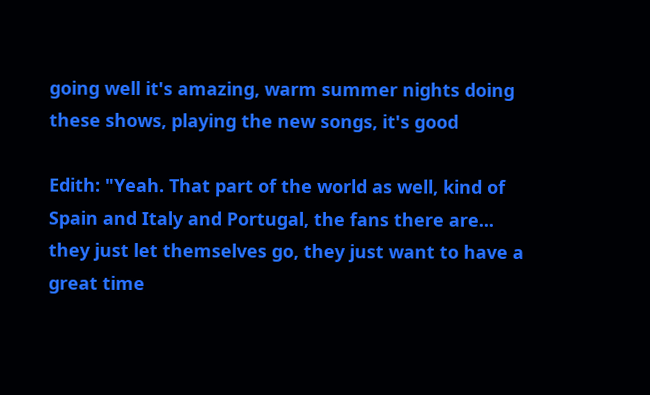going well it's amazing, warm summer nights doing these shows, playing the new songs, it's good

Edith: "Yeah. That part of the world as well, kind of Spain and Italy and Portugal, the fans there are... they just let themselves go, they just want to have a great time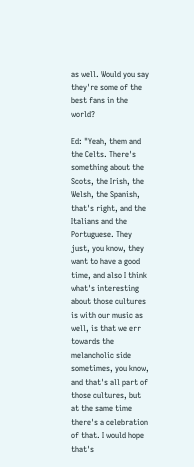as well. Would you say they're some of the best fans in the world?

Ed: "Yeah, them and the Celts. There's something about the Scots, the Irish, the Welsh, the Spanish, that's right, and the Italians and the Portuguese. They just, you know, they want to have a good time, and also I think what's interesting about those cultures is with our music as well, is that we err towards the melancholic side sometimes, you know, and that's all part of those cultures, but at the same time there's a celebration of that. I would hope that's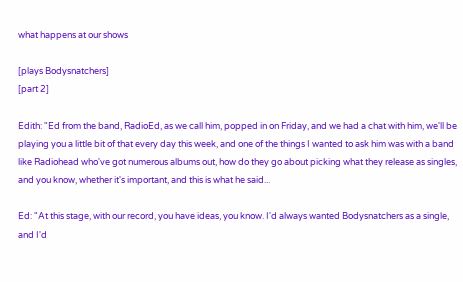what happens at our shows

[plays Bodysnatchers]
[part 2]

Edith: "Ed from the band, RadioEd, as we call him, popped in on Friday, and we had a chat with him, we'll be playing you a little bit of that every day this week, and one of the things I wanted to ask him was with a band like Radiohead who've got numerous albums out, how do they go about picking what they release as singles, and you know, whether it's important, and this is what he said...

Ed: "At this stage, with our record, you have ideas, you know. I'd always wanted Bodysnatchers as a single, and I'd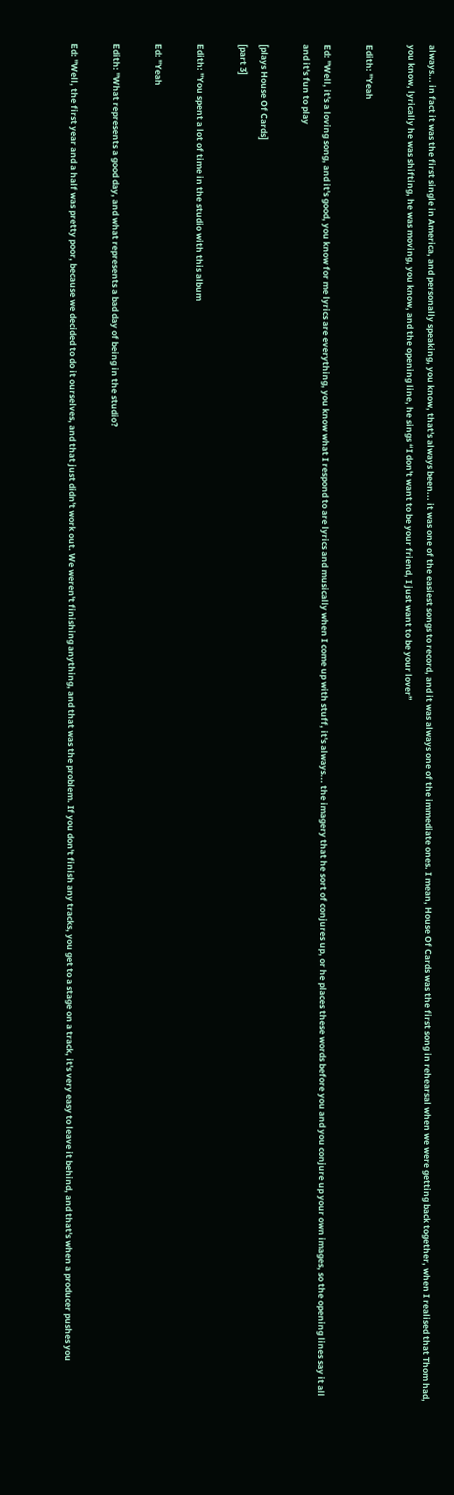always... in fact it was the first single in America, and personally speaking, you know, that's always been... it was one of the easiest songs to record, and it was always one of the immediate ones. I mean, House Of Cards was the first song in rehearsal when we were getting back together, when I realised that Thom had, you know, lyrically he was shifting, he was moving, you know, and the opening line, he sings “I don't want to be your friend, I just want to be your lover”

Edith: "Yeah

Ed: "Well, it's a loving song, and it's good, you know for me lyrics are everything, you know what I respond to are lyrics and musically when I come up with stuff, it's always... the imagery that he sort of conjures up, or he places these words before you and you conjure up your own images, so the opening lines say it all and it's fun to play

[plays House Of Cards]
[part 3]

Edith: "You spent a lot of time in the studio with this album

Ed: "Yeah

Edith: "What represents a good day, and what represents a bad day of being in the studio?

Ed: "Well, the first year and a half was pretty poor, because we decided to do it ourselves, and that just didn't work out. We weren't finishing anything, and that was the problem. If you don't finish any tracks, you get to a stage on a track, it's very easy to leave it behind, and that's when a producer pushes you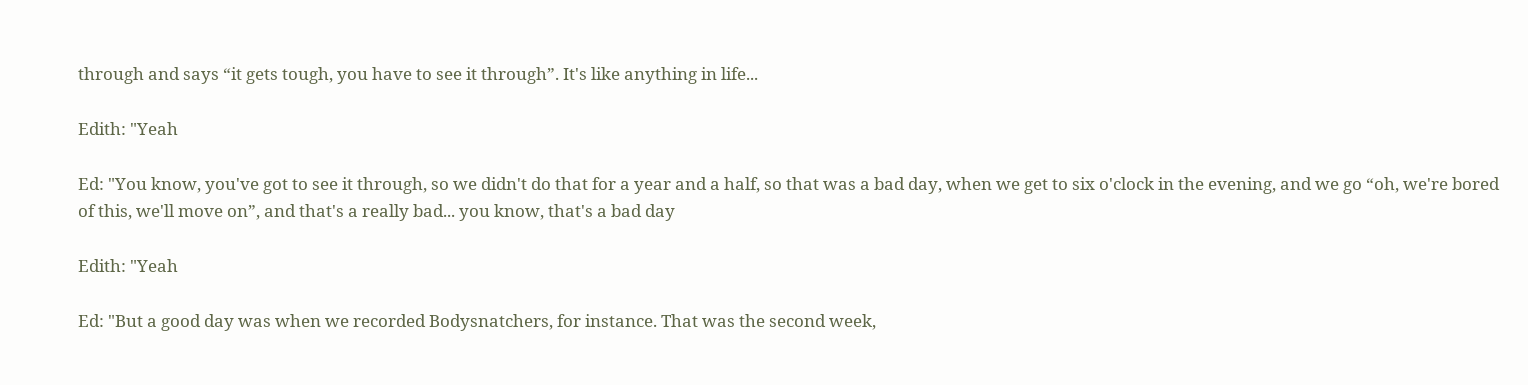through and says “it gets tough, you have to see it through”. It's like anything in life...

Edith: "Yeah

Ed: "You know, you've got to see it through, so we didn't do that for a year and a half, so that was a bad day, when we get to six o'clock in the evening, and we go “oh, we're bored of this, we'll move on”, and that's a really bad... you know, that's a bad day

Edith: "Yeah

Ed: "But a good day was when we recorded Bodysnatchers, for instance. That was the second week,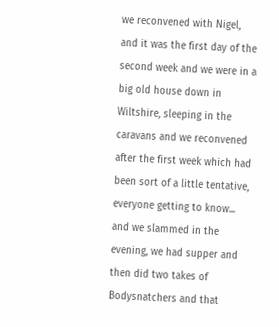we reconvened with Nigel, and it was the first day of the second week and we were in a big old house down in Wiltshire, sleeping in the caravans and we reconvened after the first week which had been sort of a little tentative, everyone getting to know... and we slammed in the evening, we had supper and then did two takes of Bodysnatchers and that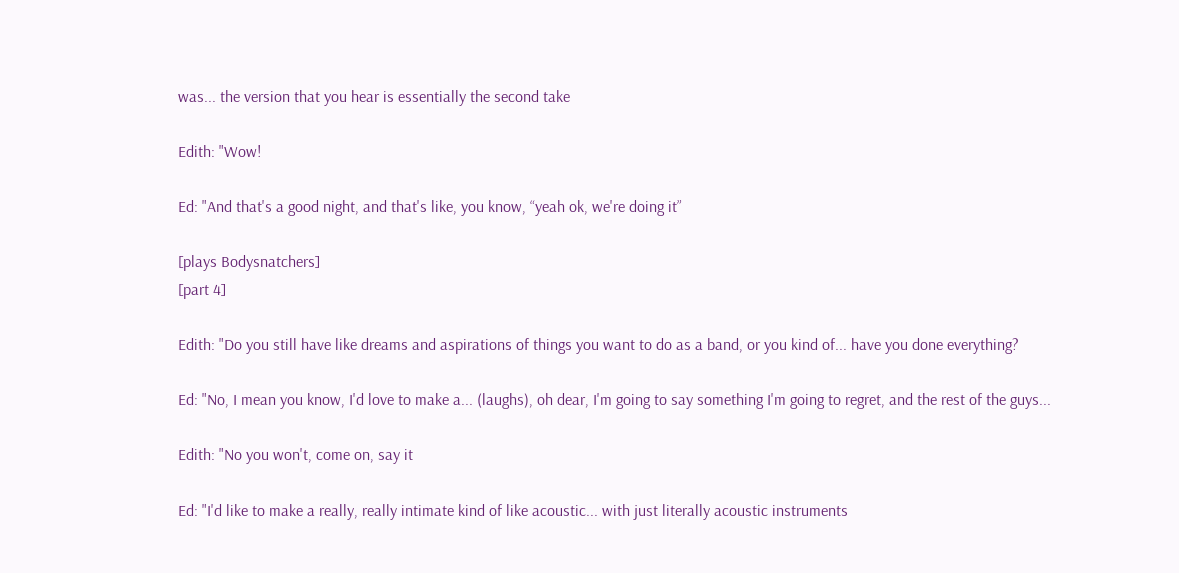was... the version that you hear is essentially the second take

Edith: "Wow!

Ed: "And that's a good night, and that's like, you know, “yeah ok, we're doing it”

[plays Bodysnatchers]
[part 4]

Edith: "Do you still have like dreams and aspirations of things you want to do as a band, or you kind of... have you done everything?

Ed: "No, I mean you know, I'd love to make a... (laughs), oh dear, I'm going to say something I'm going to regret, and the rest of the guys...

Edith: "No you won't, come on, say it

Ed: "I'd like to make a really, really intimate kind of like acoustic... with just literally acoustic instruments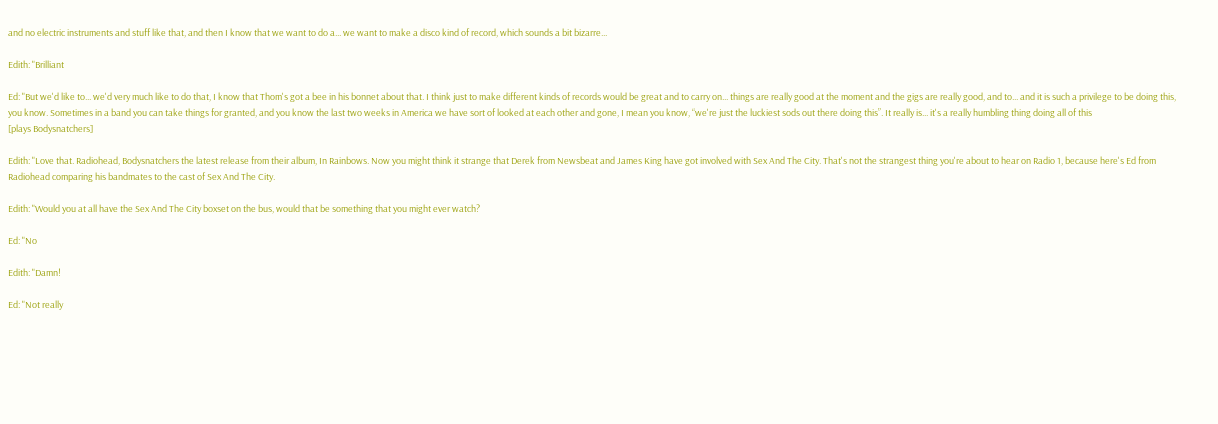and no electric instruments and stuff like that, and then I know that we want to do a... we want to make a disco kind of record, which sounds a bit bizarre...

Edith: "Brilliant

Ed: "But we'd like to... we'd very much like to do that, I know that Thom's got a bee in his bonnet about that. I think just to make different kinds of records would be great and to carry on... things are really good at the moment and the gigs are really good, and to... and it is such a privilege to be doing this, you know. Sometimes in a band you can take things for granted, and you know the last two weeks in America we have sort of looked at each other and gone, I mean you know, “we're just the luckiest sods out there doing this”. It really is... it's a really humbling thing doing all of this
[plays Bodysnatchers]

Edith: "Love that. Radiohead, Bodysnatchers the latest release from their album, In Rainbows. Now you might think it strange that Derek from Newsbeat and James King have got involved with Sex And The City. That's not the strangest thing you're about to hear on Radio 1, because here's Ed from Radiohead comparing his bandmates to the cast of Sex And The City.

Edith: "Would you at all have the Sex And The City boxset on the bus, would that be something that you might ever watch?

Ed: "No

Edith: "Damn!

Ed: "Not really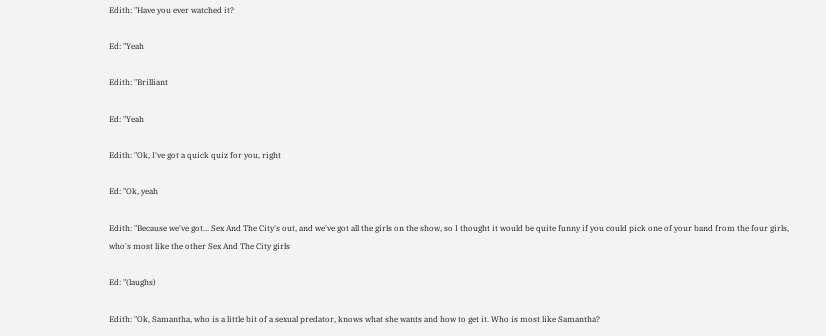Edith: "Have you ever watched it?

Ed: "Yeah

Edith: "Brilliant

Ed: "Yeah

Edith: "Ok, I've got a quick quiz for you, right

Ed: "Ok, yeah

Edith: "Because we've got... Sex And The City's out, and we've got all the girls on the show, so I thought it would be quite funny if you could pick one of your band from the four girls, who's most like the other Sex And The City girls

Ed: "(laughs)

Edith: "Ok, Samantha, who is a little bit of a sexual predator, knows what she wants and how to get it. Who is most like Samantha?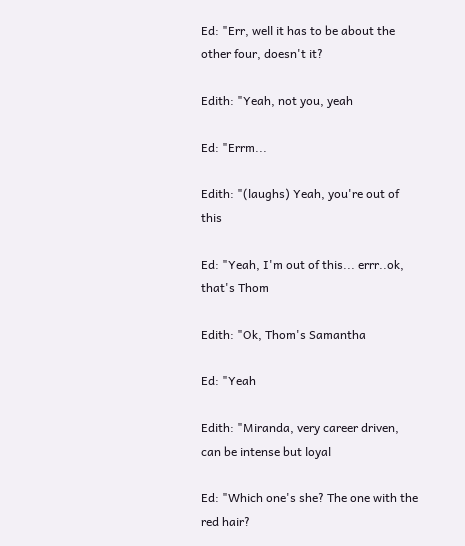Ed: "Err, well it has to be about the other four, doesn't it?

Edith: "Yeah, not you, yeah

Ed: "Errm...

Edith: "(laughs) Yeah, you're out of this

Ed: "Yeah, I'm out of this... errr..ok, that's Thom

Edith: "Ok, Thom's Samantha

Ed: "Yeah

Edith: "Miranda, very career driven, can be intense but loyal

Ed: "Which one's she? The one with the red hair?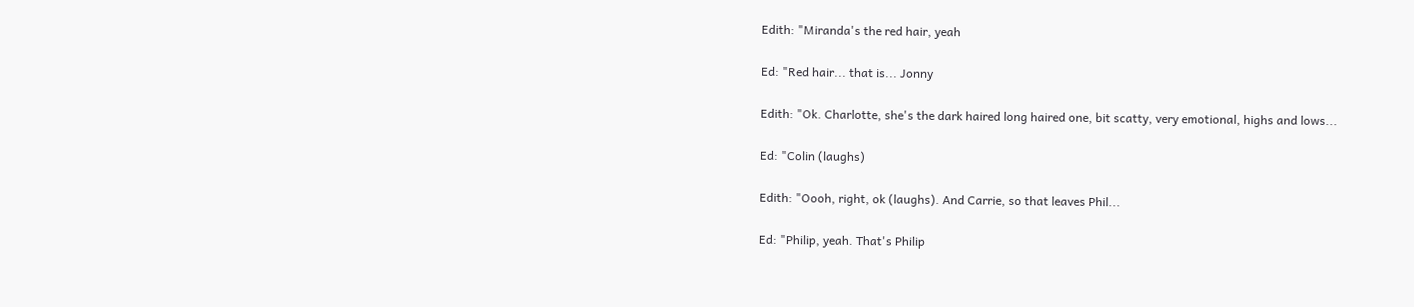Edith: "Miranda's the red hair, yeah

Ed: "Red hair... that is... Jonny

Edith: "Ok. Charlotte, she's the dark haired long haired one, bit scatty, very emotional, highs and lows...

Ed: "Colin (laughs)

Edith: "Oooh, right, ok (laughs). And Carrie, so that leaves Phil...

Ed: "Philip, yeah. That's Philip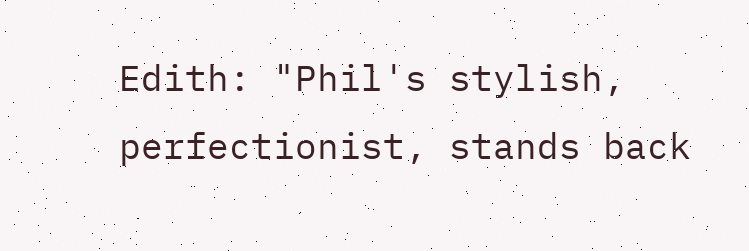Edith: "Phil's stylish, perfectionist, stands back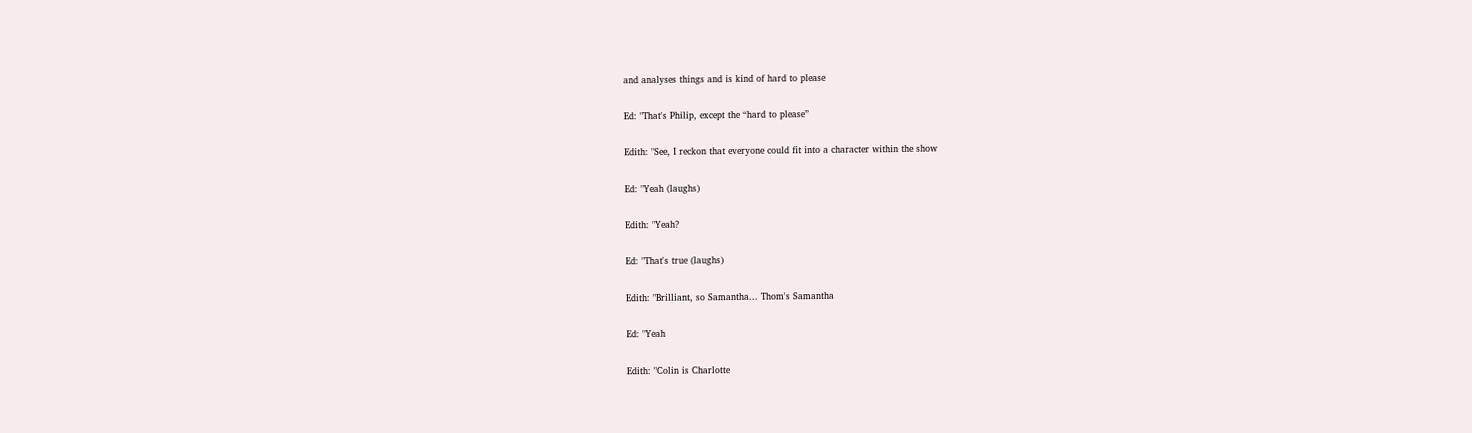and analyses things and is kind of hard to please

Ed: "That's Philip, except the “hard to please”

Edith: "See, I reckon that everyone could fit into a character within the show

Ed: "Yeah (laughs)

Edith: "Yeah?

Ed: "That's true (laughs)

Edith: "Brilliant, so Samantha... Thom's Samantha

Ed: "Yeah

Edith: "Colin is Charlotte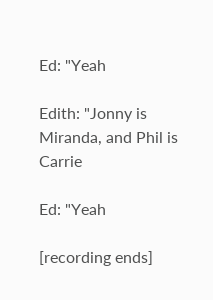Ed: "Yeah

Edith: "Jonny is Miranda, and Phil is Carrie

Ed: "Yeah

[recording ends]